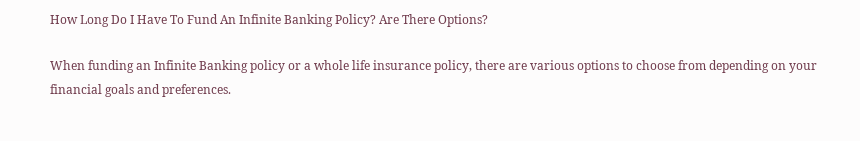How Long Do I Have To Fund An Infinite Banking Policy? Are There Options?

When funding an Infinite Banking policy or a whole life insurance policy, there are various options to choose from depending on your financial goals and preferences.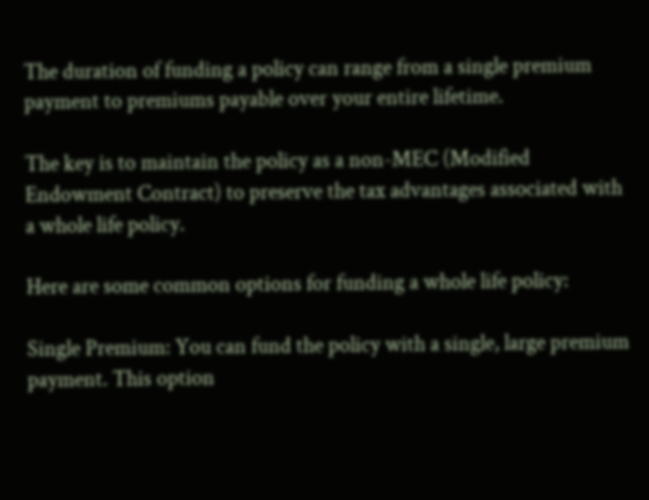The duration of funding a policy can range from a single premium payment to premiums payable over your entire lifetime.

The key is to maintain the policy as a non-MEC (Modified Endowment Contract) to preserve the tax advantages associated with a whole life policy.

Here are some common options for funding a whole life policy:

Single Premium: You can fund the policy with a single, large premium payment. This option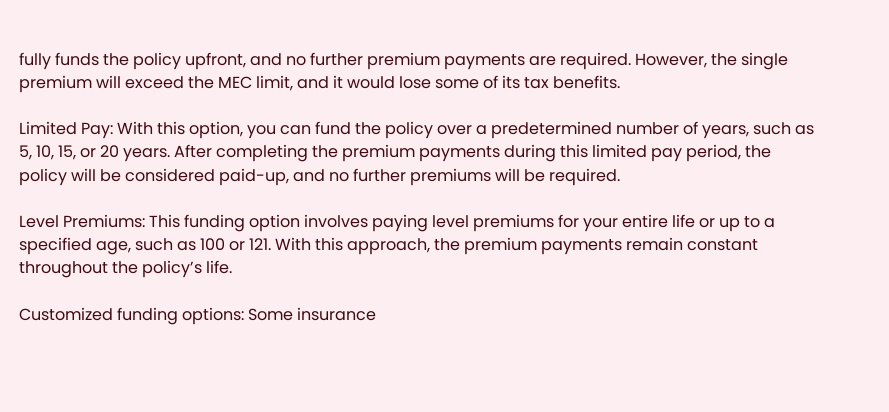fully funds the policy upfront, and no further premium payments are required. However, the single premium will exceed the MEC limit, and it would lose some of its tax benefits.

Limited Pay: With this option, you can fund the policy over a predetermined number of years, such as 5, 10, 15, or 20 years. After completing the premium payments during this limited pay period, the policy will be considered paid-up, and no further premiums will be required.

Level Premiums: This funding option involves paying level premiums for your entire life or up to a specified age, such as 100 or 121. With this approach, the premium payments remain constant throughout the policy’s life.

Customized funding options: Some insurance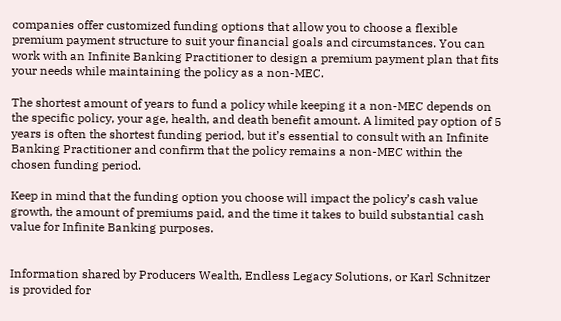companies offer customized funding options that allow you to choose a flexible premium payment structure to suit your financial goals and circumstances. You can work with an Infinite Banking Practitioner to design a premium payment plan that fits your needs while maintaining the policy as a non-MEC.

The shortest amount of years to fund a policy while keeping it a non-MEC depends on the specific policy, your age, health, and death benefit amount. A limited pay option of 5 years is often the shortest funding period, but it’s essential to consult with an Infinite Banking Practitioner and confirm that the policy remains a non-MEC within the chosen funding period.

Keep in mind that the funding option you choose will impact the policy’s cash value growth, the amount of premiums paid, and the time it takes to build substantial cash value for Infinite Banking purposes.


Information shared by Producers Wealth, Endless Legacy Solutions, or Karl Schnitzer is provided for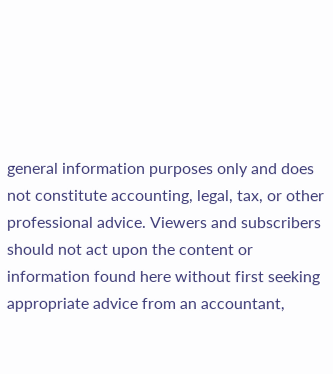general information purposes only and does not constitute accounting, legal, tax, or other professional advice. Viewers and subscribers should not act upon the content or information found here without first seeking appropriate advice from an accountant,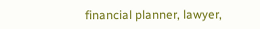financial planner, lawyer,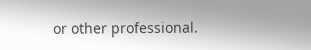or other professional.